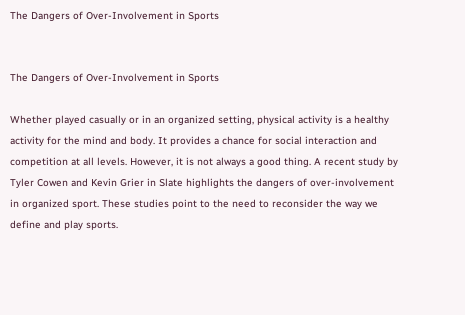The Dangers of Over-Involvement in Sports


The Dangers of Over-Involvement in Sports

Whether played casually or in an organized setting, physical activity is a healthy activity for the mind and body. It provides a chance for social interaction and competition at all levels. However, it is not always a good thing. A recent study by Tyler Cowen and Kevin Grier in Slate highlights the dangers of over-involvement in organized sport. These studies point to the need to reconsider the way we define and play sports.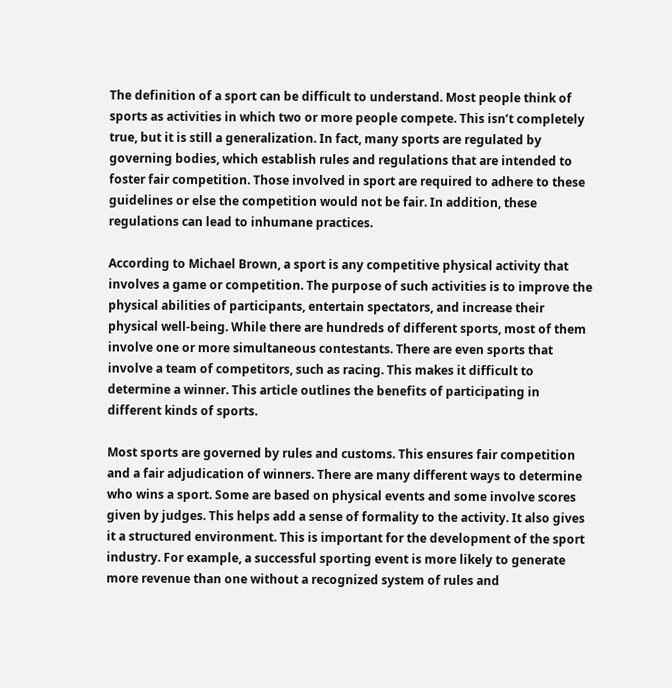The definition of a sport can be difficult to understand. Most people think of sports as activities in which two or more people compete. This isn’t completely true, but it is still a generalization. In fact, many sports are regulated by governing bodies, which establish rules and regulations that are intended to foster fair competition. Those involved in sport are required to adhere to these guidelines or else the competition would not be fair. In addition, these regulations can lead to inhumane practices.

According to Michael Brown, a sport is any competitive physical activity that involves a game or competition. The purpose of such activities is to improve the physical abilities of participants, entertain spectators, and increase their physical well-being. While there are hundreds of different sports, most of them involve one or more simultaneous contestants. There are even sports that involve a team of competitors, such as racing. This makes it difficult to determine a winner. This article outlines the benefits of participating in different kinds of sports.

Most sports are governed by rules and customs. This ensures fair competition and a fair adjudication of winners. There are many different ways to determine who wins a sport. Some are based on physical events and some involve scores given by judges. This helps add a sense of formality to the activity. It also gives it a structured environment. This is important for the development of the sport industry. For example, a successful sporting event is more likely to generate more revenue than one without a recognized system of rules and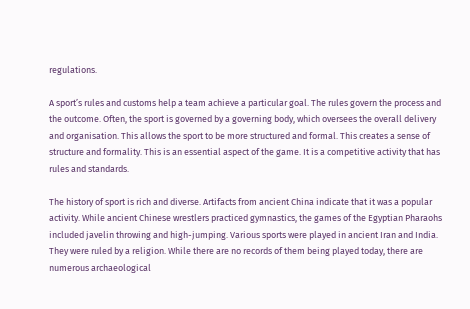regulations.

A sport’s rules and customs help a team achieve a particular goal. The rules govern the process and the outcome. Often, the sport is governed by a governing body, which oversees the overall delivery and organisation. This allows the sport to be more structured and formal. This creates a sense of structure and formality. This is an essential aspect of the game. It is a competitive activity that has rules and standards.

The history of sport is rich and diverse. Artifacts from ancient China indicate that it was a popular activity. While ancient Chinese wrestlers practiced gymnastics, the games of the Egyptian Pharaohs included javelin throwing and high-jumping. Various sports were played in ancient Iran and India. They were ruled by a religion. While there are no records of them being played today, there are numerous archaeological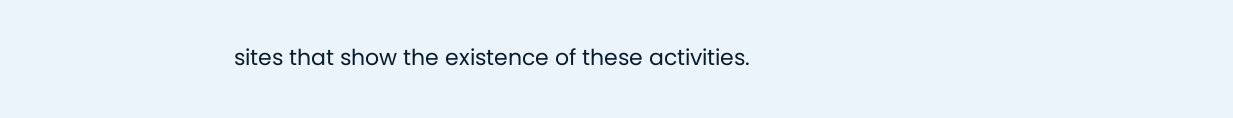sites that show the existence of these activities.